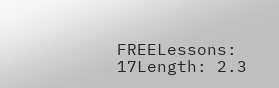FREELessons: 17Length: 2.3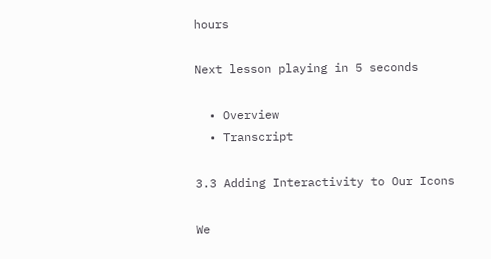hours

Next lesson playing in 5 seconds

  • Overview
  • Transcript

3.3 Adding Interactivity to Our Icons

We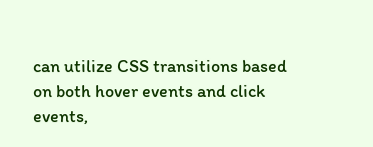can utilize CSS transitions based on both hover events and click events,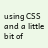using CSS and a little bit of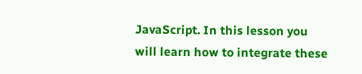JavaScript. In this lesson you will learn how to integrate these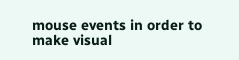mouse events in order to make visual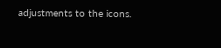adjustments to the icons.